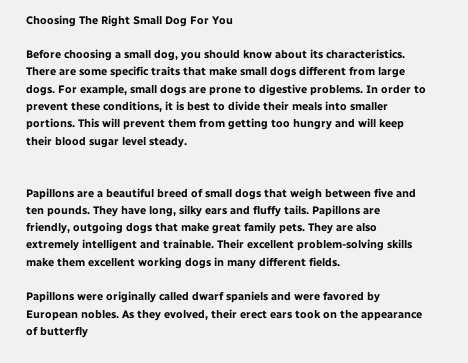Choosing The Right Small Dog For You

Before choosing a small dog, you should know about its characteristics. There are some specific traits that make small dogs different from large dogs. For example, small dogs are prone to digestive problems. In order to prevent these conditions, it is best to divide their meals into smaller portions. This will prevent them from getting too hungry and will keep their blood sugar level steady.


Papillons are a beautiful breed of small dogs that weigh between five and ten pounds. They have long, silky ears and fluffy tails. Papillons are friendly, outgoing dogs that make great family pets. They are also extremely intelligent and trainable. Their excellent problem-solving skills make them excellent working dogs in many different fields.

Papillons were originally called dwarf spaniels and were favored by European nobles. As they evolved, their erect ears took on the appearance of butterfly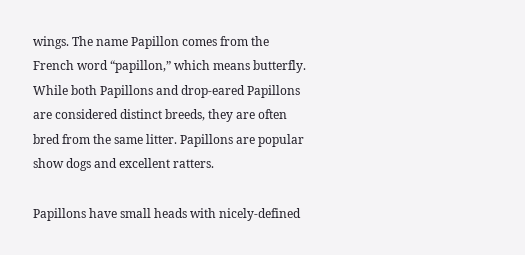wings. The name Papillon comes from the French word “papillon,” which means butterfly. While both Papillons and drop-eared Papillons are considered distinct breeds, they are often bred from the same litter. Papillons are popular show dogs and excellent ratters.

Papillons have small heads with nicely-defined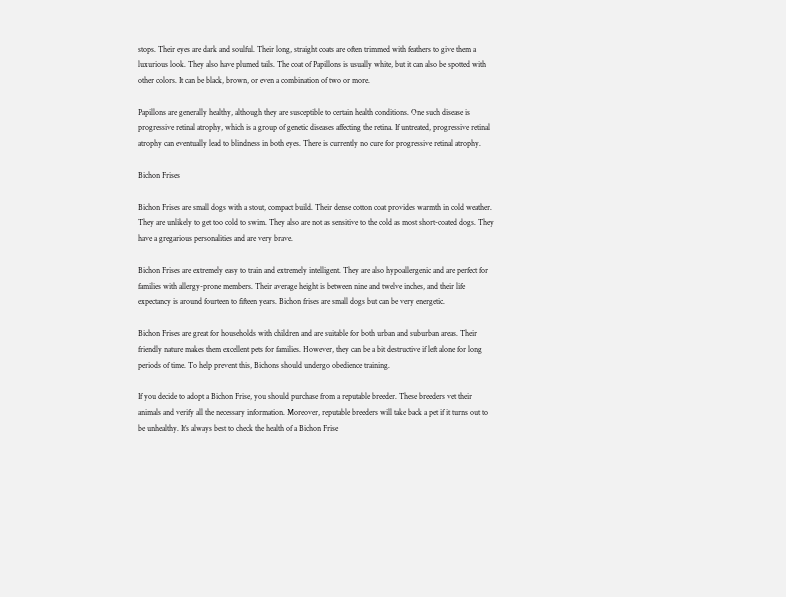stops. Their eyes are dark and soulful. Their long, straight coats are often trimmed with feathers to give them a luxurious look. They also have plumed tails. The coat of Papillons is usually white, but it can also be spotted with other colors. It can be black, brown, or even a combination of two or more.

Papillons are generally healthy, although they are susceptible to certain health conditions. One such disease is progressive retinal atrophy, which is a group of genetic diseases affecting the retina. If untreated, progressive retinal atrophy can eventually lead to blindness in both eyes. There is currently no cure for progressive retinal atrophy.

Bichon Frises

Bichon Frises are small dogs with a stout, compact build. Their dense cotton coat provides warmth in cold weather. They are unlikely to get too cold to swim. They also are not as sensitive to the cold as most short-coated dogs. They have a gregarious personalities and are very brave.

Bichon Frises are extremely easy to train and extremely intelligent. They are also hypoallergenic and are perfect for families with allergy-prone members. Their average height is between nine and twelve inches, and their life expectancy is around fourteen to fifteen years. Bichon frises are small dogs but can be very energetic.

Bichon Frises are great for households with children and are suitable for both urban and suburban areas. Their friendly nature makes them excellent pets for families. However, they can be a bit destructive if left alone for long periods of time. To help prevent this, Bichons should undergo obedience training.

If you decide to adopt a Bichon Frise, you should purchase from a reputable breeder. These breeders vet their animals and verify all the necessary information. Moreover, reputable breeders will take back a pet if it turns out to be unhealthy. It’s always best to check the health of a Bichon Frise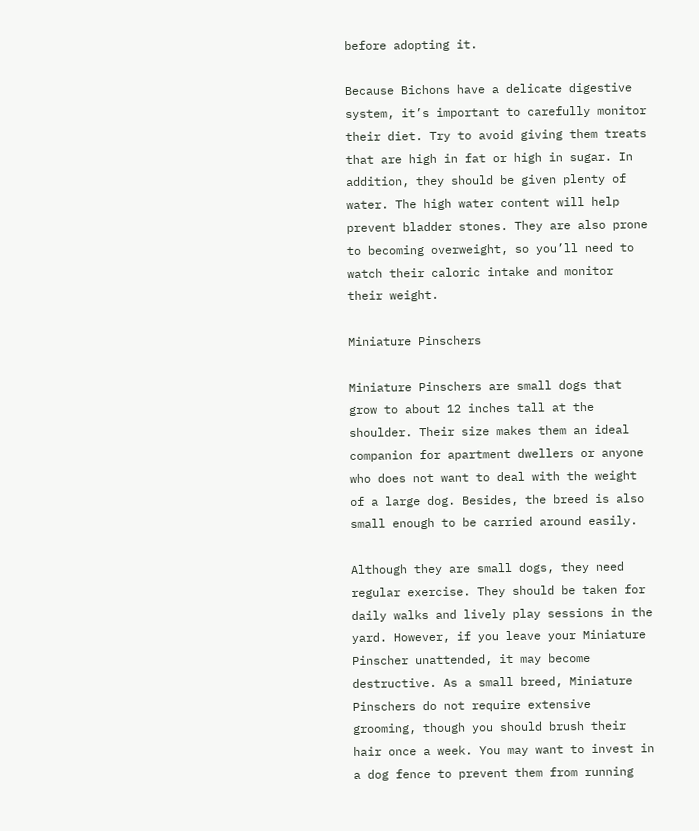before adopting it.

Because Bichons have a delicate digestive system, it’s important to carefully monitor their diet. Try to avoid giving them treats that are high in fat or high in sugar. In addition, they should be given plenty of water. The high water content will help prevent bladder stones. They are also prone to becoming overweight, so you’ll need to watch their caloric intake and monitor their weight.

Miniature Pinschers

Miniature Pinschers are small dogs that grow to about 12 inches tall at the shoulder. Their size makes them an ideal companion for apartment dwellers or anyone who does not want to deal with the weight of a large dog. Besides, the breed is also small enough to be carried around easily.

Although they are small dogs, they need regular exercise. They should be taken for daily walks and lively play sessions in the yard. However, if you leave your Miniature Pinscher unattended, it may become destructive. As a small breed, Miniature Pinschers do not require extensive grooming, though you should brush their hair once a week. You may want to invest in a dog fence to prevent them from running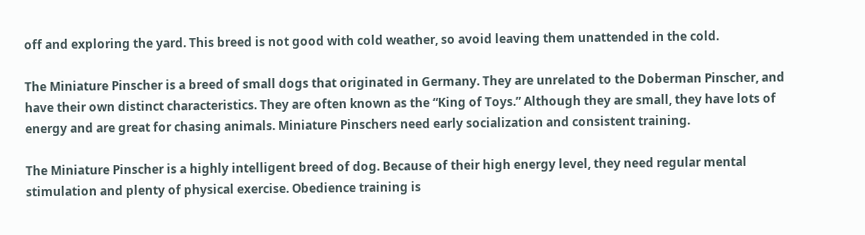off and exploring the yard. This breed is not good with cold weather, so avoid leaving them unattended in the cold.

The Miniature Pinscher is a breed of small dogs that originated in Germany. They are unrelated to the Doberman Pinscher, and have their own distinct characteristics. They are often known as the “King of Toys.” Although they are small, they have lots of energy and are great for chasing animals. Miniature Pinschers need early socialization and consistent training.

The Miniature Pinscher is a highly intelligent breed of dog. Because of their high energy level, they need regular mental stimulation and plenty of physical exercise. Obedience training is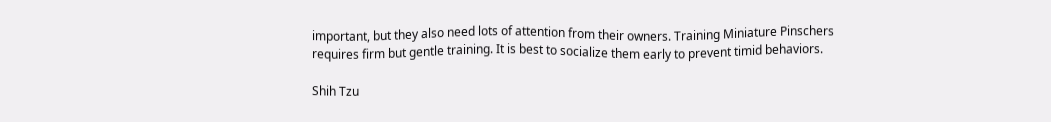important, but they also need lots of attention from their owners. Training Miniature Pinschers requires firm but gentle training. It is best to socialize them early to prevent timid behaviors.

Shih Tzu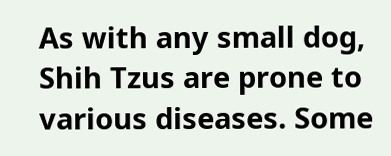As with any small dog, Shih Tzus are prone to various diseases. Some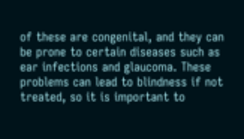of these are congenital, and they can be prone to certain diseases such as ear infections and glaucoma. These problems can lead to blindness if not treated, so it is important to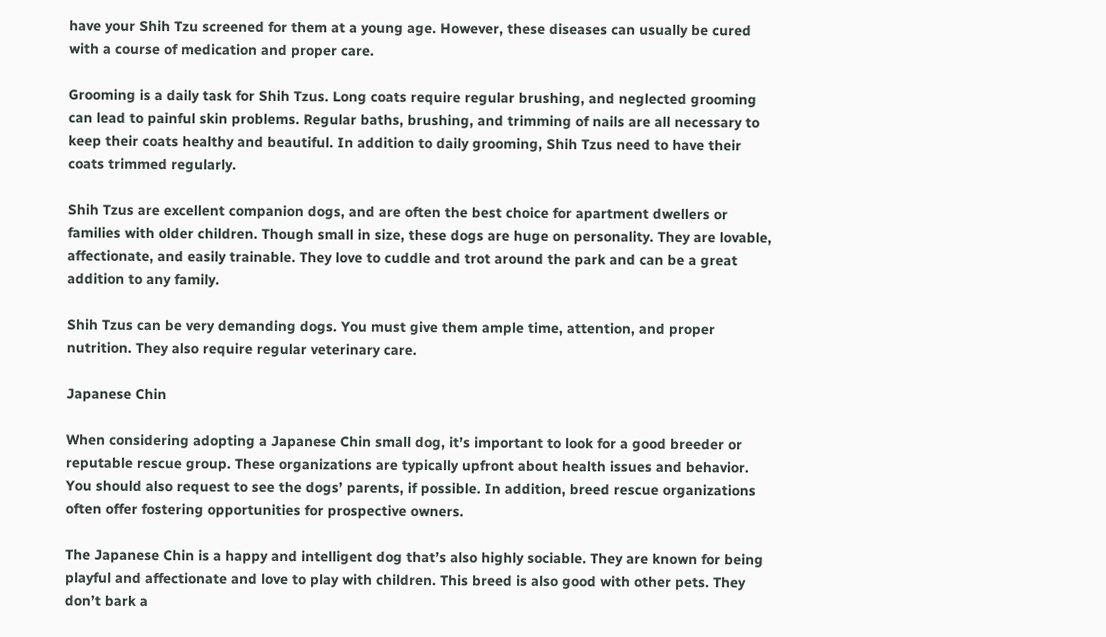have your Shih Tzu screened for them at a young age. However, these diseases can usually be cured with a course of medication and proper care.

Grooming is a daily task for Shih Tzus. Long coats require regular brushing, and neglected grooming can lead to painful skin problems. Regular baths, brushing, and trimming of nails are all necessary to keep their coats healthy and beautiful. In addition to daily grooming, Shih Tzus need to have their coats trimmed regularly.

Shih Tzus are excellent companion dogs, and are often the best choice for apartment dwellers or families with older children. Though small in size, these dogs are huge on personality. They are lovable, affectionate, and easily trainable. They love to cuddle and trot around the park and can be a great addition to any family.

Shih Tzus can be very demanding dogs. You must give them ample time, attention, and proper nutrition. They also require regular veterinary care.

Japanese Chin

When considering adopting a Japanese Chin small dog, it’s important to look for a good breeder or reputable rescue group. These organizations are typically upfront about health issues and behavior. You should also request to see the dogs’ parents, if possible. In addition, breed rescue organizations often offer fostering opportunities for prospective owners.

The Japanese Chin is a happy and intelligent dog that’s also highly sociable. They are known for being playful and affectionate and love to play with children. This breed is also good with other pets. They don’t bark a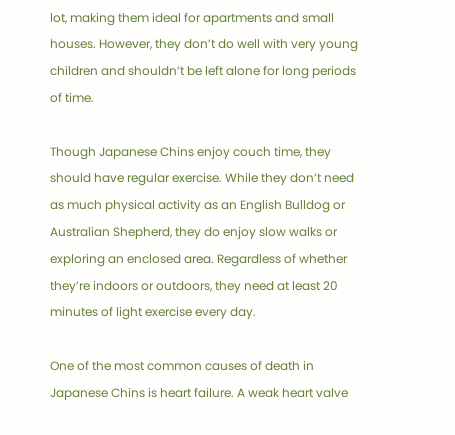lot, making them ideal for apartments and small houses. However, they don’t do well with very young children and shouldn’t be left alone for long periods of time.

Though Japanese Chins enjoy couch time, they should have regular exercise. While they don’t need as much physical activity as an English Bulldog or Australian Shepherd, they do enjoy slow walks or exploring an enclosed area. Regardless of whether they’re indoors or outdoors, they need at least 20 minutes of light exercise every day.

One of the most common causes of death in Japanese Chins is heart failure. A weak heart valve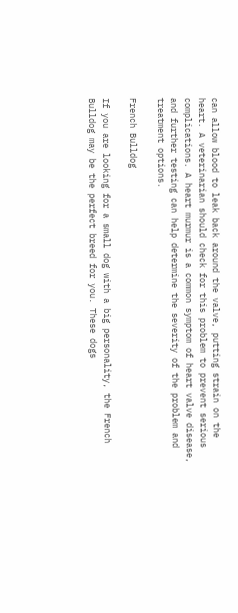can allow blood to leak back around the valve, putting strain on the heart. A veterinarian should check for this problem to prevent serious complications. A heart murmur is a common symptom of heart valve disease, and further testing can help determine the severity of the problem and treatment options.

French Bulldog

If you are looking for a small dog with a big personality, the French Bulldog may be the perfect breed for you. These dogs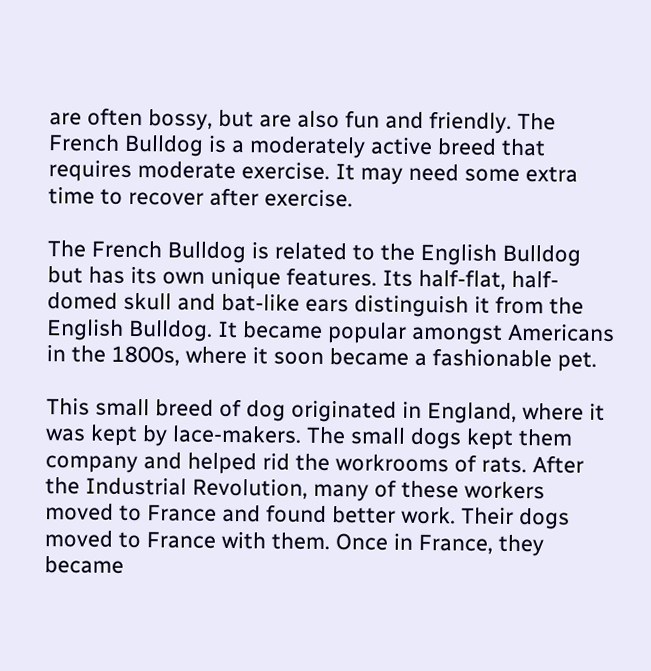are often bossy, but are also fun and friendly. The French Bulldog is a moderately active breed that requires moderate exercise. It may need some extra time to recover after exercise.

The French Bulldog is related to the English Bulldog but has its own unique features. Its half-flat, half-domed skull and bat-like ears distinguish it from the English Bulldog. It became popular amongst Americans in the 1800s, where it soon became a fashionable pet.

This small breed of dog originated in England, where it was kept by lace-makers. The small dogs kept them company and helped rid the workrooms of rats. After the Industrial Revolution, many of these workers moved to France and found better work. Their dogs moved to France with them. Once in France, they became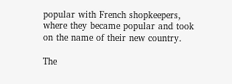popular with French shopkeepers, where they became popular and took on the name of their new country.

The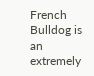French Bulldog is an extremely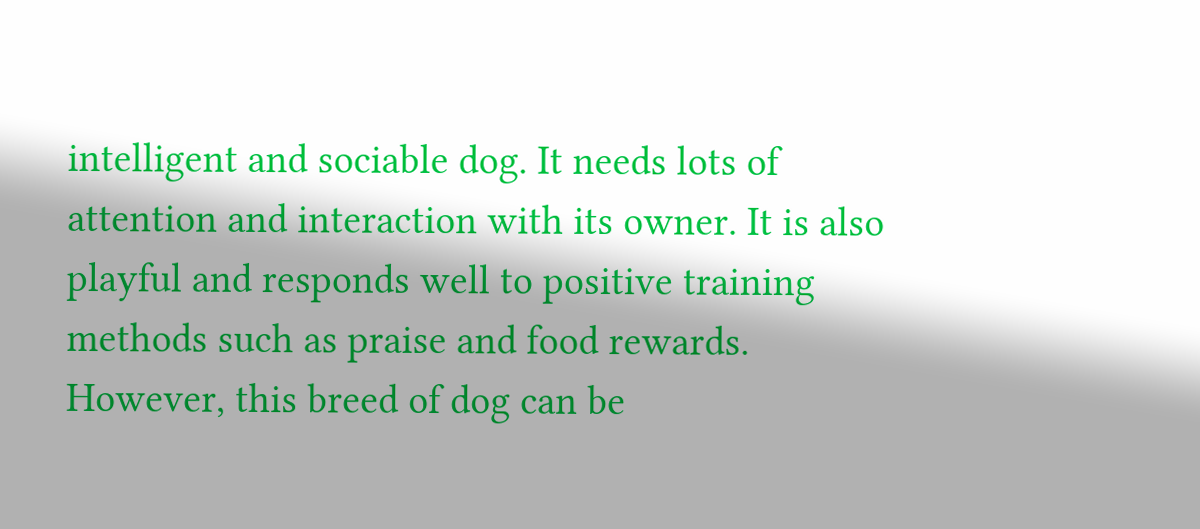intelligent and sociable dog. It needs lots of attention and interaction with its owner. It is also playful and responds well to positive training methods such as praise and food rewards. However, this breed of dog can be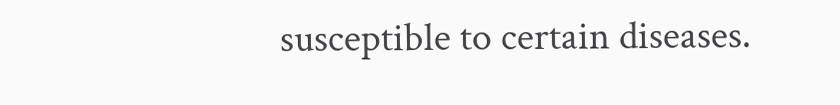susceptible to certain diseases.